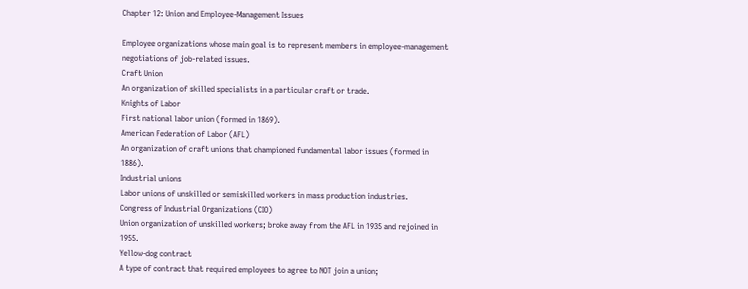Chapter 12: Union and Employee-Management Issues

Employee organizations whose main goal is to represent members in employee-management negotiations of job-related issues.
Craft Union
An organization of skilled specialists in a particular craft or trade.
Knights of Labor
First national labor union (formed in 1869).
American Federation of Labor (AFL)
An organization of craft unions that championed fundamental labor issues (formed in 1886).
Industrial unions
Labor unions of unskilled or semiskilled workers in mass production industries.
Congress of Industrial Organizations (CIO)
Union organization of unskilled workers; broke away from the AFL in 1935 and rejoined in 1955.
Yellow-dog contract
A type of contract that required employees to agree to NOT join a union;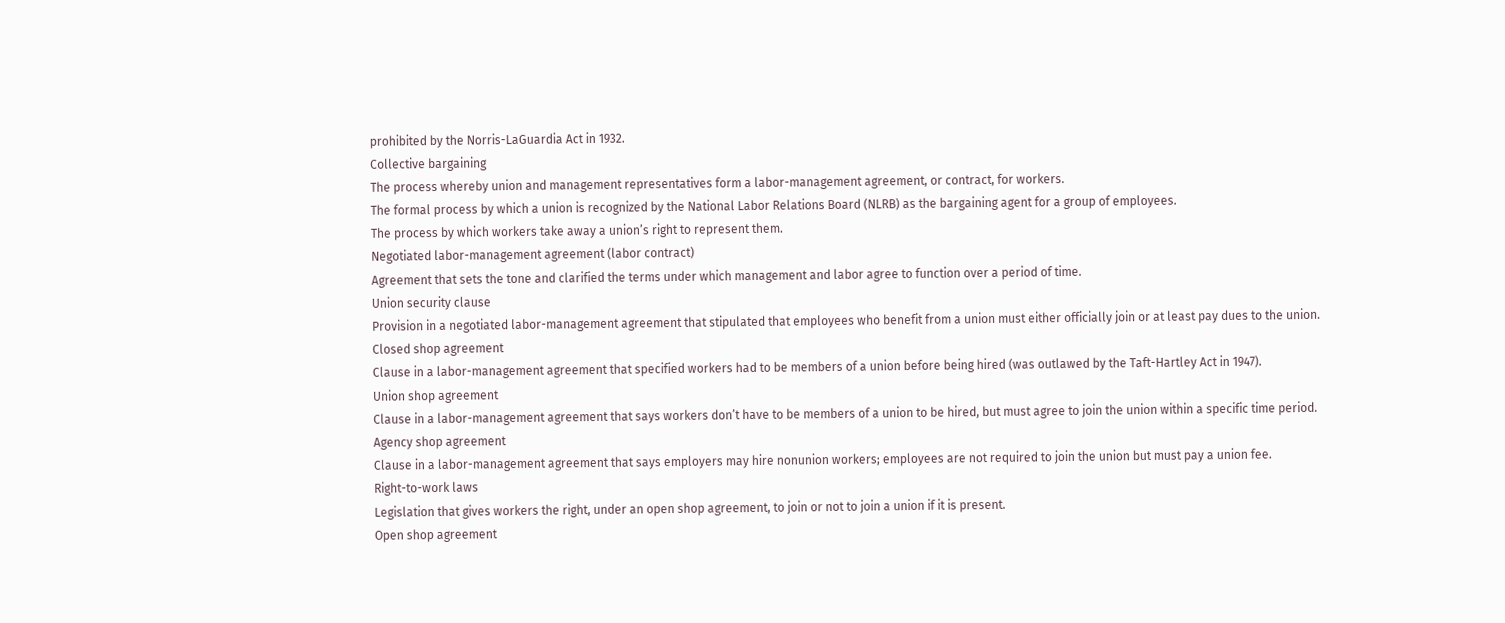prohibited by the Norris-LaGuardia Act in 1932.
Collective bargaining
The process whereby union and management representatives form a labor-management agreement, or contract, for workers.
The formal process by which a union is recognized by the National Labor Relations Board (NLRB) as the bargaining agent for a group of employees.
The process by which workers take away a union’s right to represent them.
Negotiated labor-management agreement (labor contract)
Agreement that sets the tone and clarified the terms under which management and labor agree to function over a period of time.
Union security clause
Provision in a negotiated labor-management agreement that stipulated that employees who benefit from a union must either officially join or at least pay dues to the union.
Closed shop agreement
Clause in a labor-management agreement that specified workers had to be members of a union before being hired (was outlawed by the Taft-Hartley Act in 1947).
Union shop agreement
Clause in a labor-management agreement that says workers don’t have to be members of a union to be hired, but must agree to join the union within a specific time period.
Agency shop agreement
Clause in a labor-management agreement that says employers may hire nonunion workers; employees are not required to join the union but must pay a union fee.
Right-to-work laws
Legislation that gives workers the right, under an open shop agreement, to join or not to join a union if it is present.
Open shop agreement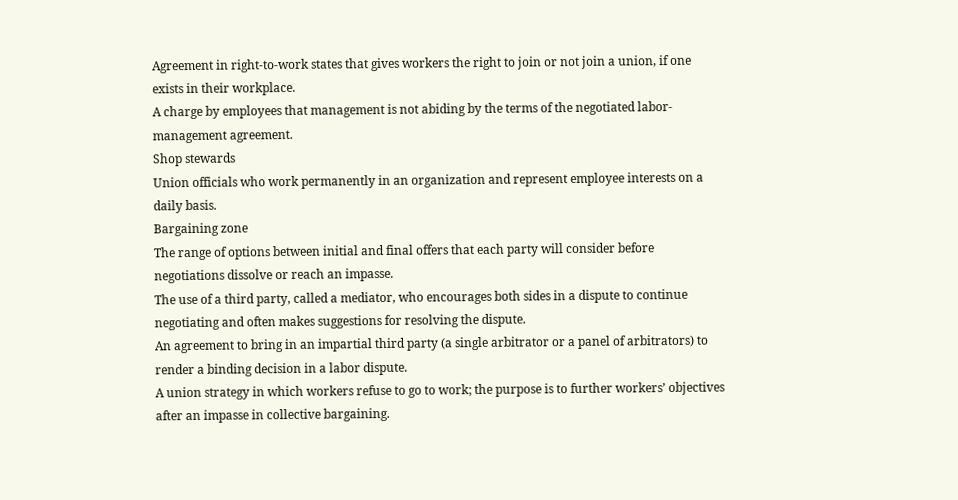Agreement in right-to-work states that gives workers the right to join or not join a union, if one exists in their workplace.
A charge by employees that management is not abiding by the terms of the negotiated labor-management agreement.
Shop stewards
Union officials who work permanently in an organization and represent employee interests on a daily basis.
Bargaining zone
The range of options between initial and final offers that each party will consider before negotiations dissolve or reach an impasse.
The use of a third party, called a mediator, who encourages both sides in a dispute to continue negotiating and often makes suggestions for resolving the dispute.
An agreement to bring in an impartial third party (a single arbitrator or a panel of arbitrators) to render a binding decision in a labor dispute.
A union strategy in which workers refuse to go to work; the purpose is to further workers’ objectives after an impasse in collective bargaining.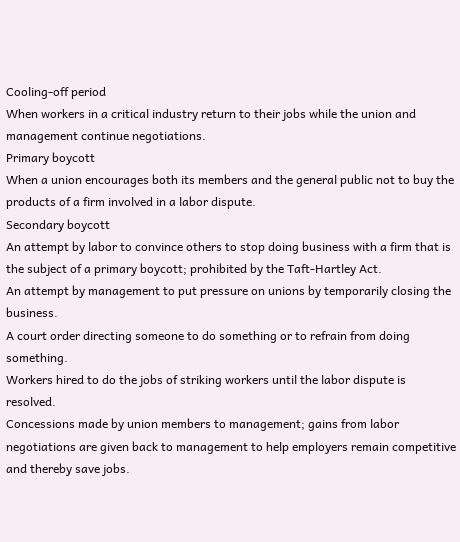Cooling-off period
When workers in a critical industry return to their jobs while the union and management continue negotiations.
Primary boycott
When a union encourages both its members and the general public not to buy the products of a firm involved in a labor dispute.
Secondary boycott
An attempt by labor to convince others to stop doing business with a firm that is the subject of a primary boycott; prohibited by the Taft-Hartley Act.
An attempt by management to put pressure on unions by temporarily closing the business.
A court order directing someone to do something or to refrain from doing something.
Workers hired to do the jobs of striking workers until the labor dispute is resolved.
Concessions made by union members to management; gains from labor negotiations are given back to management to help employers remain competitive and thereby save jobs.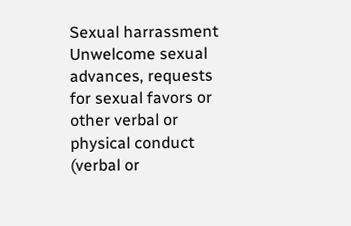Sexual harrassment
Unwelcome sexual advances, requests for sexual favors or other verbal or physical conduct (verbal or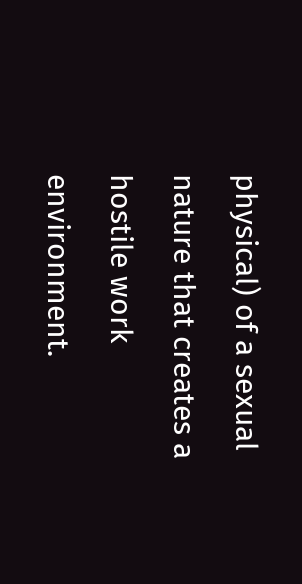physical) of a sexual nature that creates a hostile work environment.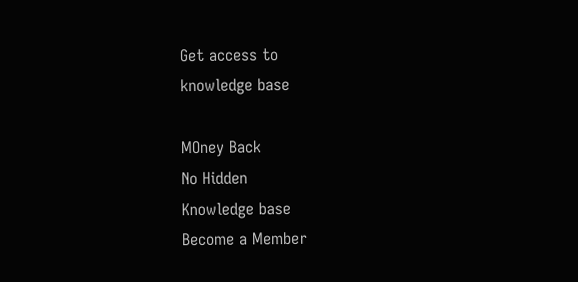Get access to
knowledge base

MOney Back
No Hidden
Knowledge base
Become a Member